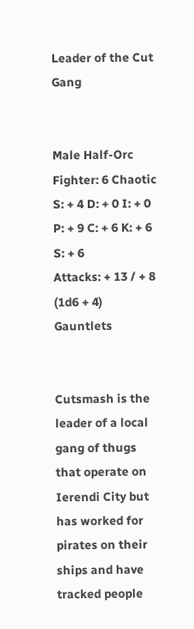Leader of the Cut Gang


Male Half-Orc Fighter: 6 Chaotic
S: + 4 D: + 0 I: + 0
P: + 9 C: + 6 K: + 6 S: + 6
Attacks: + 13 / + 8 (1d6 + 4) Gauntlets


Cutsmash is the leader of a local gang of thugs that operate on Ierendi City but has worked for pirates on their ships and have tracked people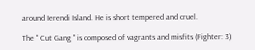around Ierendi Island. He is short tempered and cruel.

The " Cut Gang " is composed of vagrants and misfits (Fighter: 3)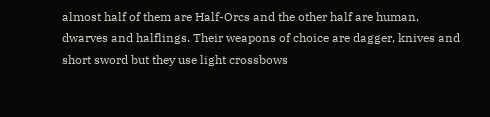almost half of them are Half-Orcs and the other half are human, dwarves and halflings. Their weapons of choice are dagger, knives and short sword but they use light crossbows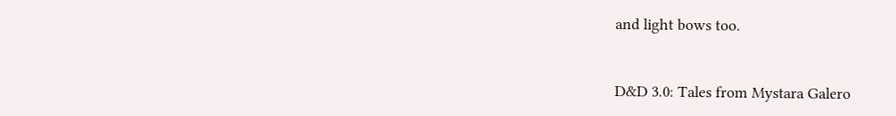and light bows too.


D&D 3.0: Tales from Mystara Galero